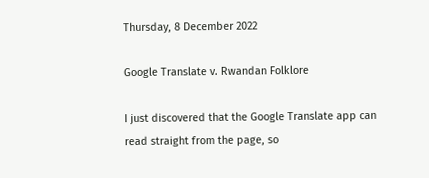Thursday, 8 December 2022

Google Translate v. Rwandan Folklore

I just discovered that the Google Translate app can read straight from the page, so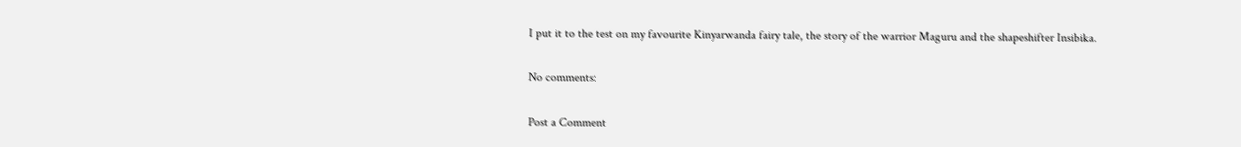I put it to the test on my favourite Kinyarwanda fairy tale, the story of the warrior Maguru and the shapeshifter Insibika.

No comments:

Post a Comment